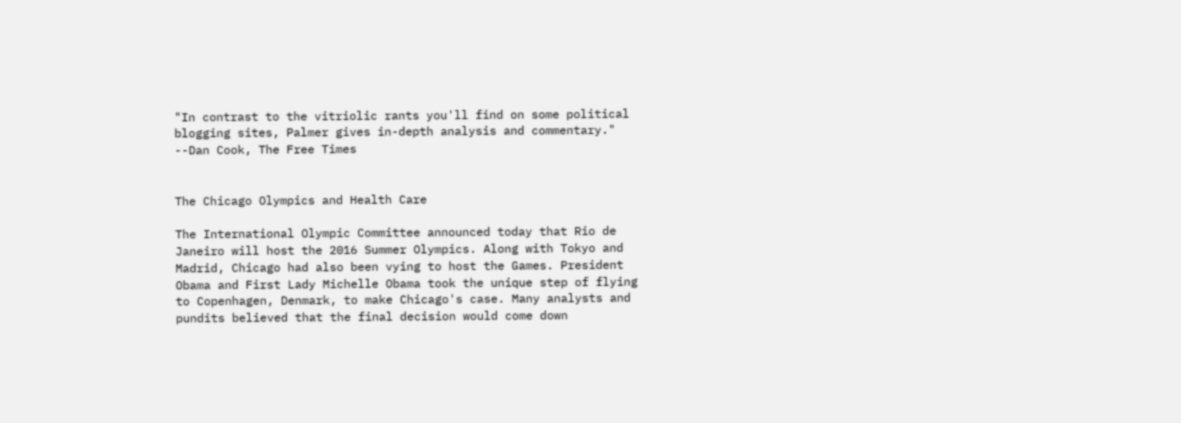"In contrast to the vitriolic rants you'll find on some political blogging sites, Palmer gives in-depth analysis and commentary." --Dan Cook, The Free Times


The Chicago Olympics and Health Care

The International Olympic Committee announced today that Rio de Janeiro will host the 2016 Summer Olympics. Along with Tokyo and Madrid, Chicago had also been vying to host the Games. President Obama and First Lady Michelle Obama took the unique step of flying to Copenhagen, Denmark, to make Chicago's case. Many analysts and pundits believed that the final decision would come down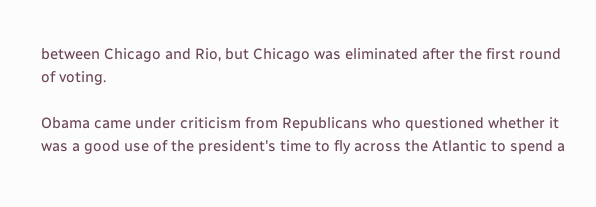between Chicago and Rio, but Chicago was eliminated after the first round of voting.

Obama came under criticism from Republicans who questioned whether it was a good use of the president's time to fly across the Atlantic to spend a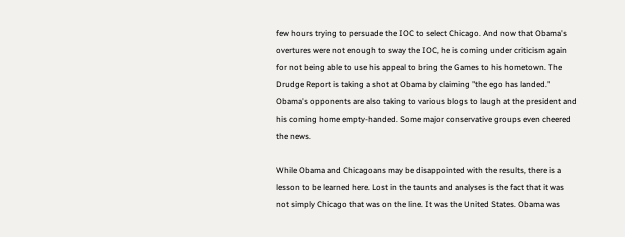few hours trying to persuade the IOC to select Chicago. And now that Obama's overtures were not enough to sway the IOC, he is coming under criticism again for not being able to use his appeal to bring the Games to his hometown. The Drudge Report is taking a shot at Obama by claiming "the ego has landed." Obama's opponents are also taking to various blogs to laugh at the president and his coming home empty-handed. Some major conservative groups even cheered the news.

While Obama and Chicagoans may be disappointed with the results, there is a lesson to be learned here. Lost in the taunts and analyses is the fact that it was not simply Chicago that was on the line. It was the United States. Obama was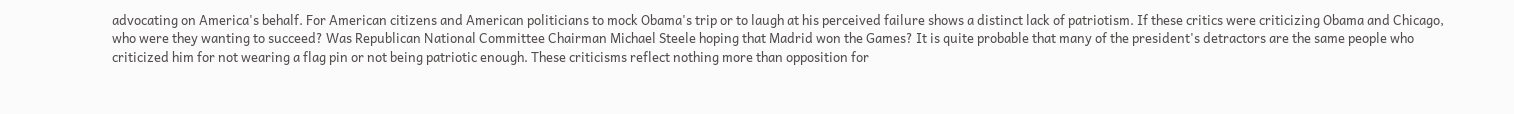advocating on America's behalf. For American citizens and American politicians to mock Obama's trip or to laugh at his perceived failure shows a distinct lack of patriotism. If these critics were criticizing Obama and Chicago, who were they wanting to succeed? Was Republican National Committee Chairman Michael Steele hoping that Madrid won the Games? It is quite probable that many of the president's detractors are the same people who criticized him for not wearing a flag pin or not being patriotic enough. These criticisms reflect nothing more than opposition for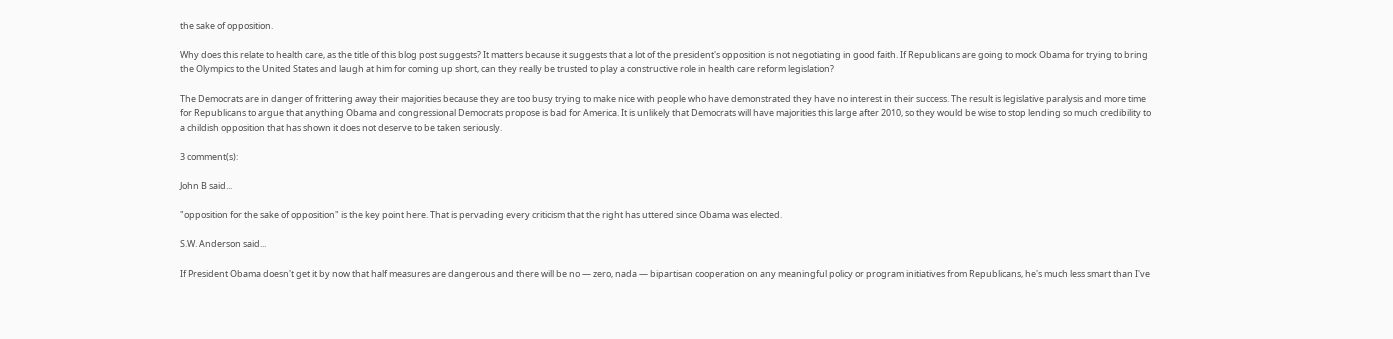the sake of opposition.

Why does this relate to health care, as the title of this blog post suggests? It matters because it suggests that a lot of the president's opposition is not negotiating in good faith. If Republicans are going to mock Obama for trying to bring the Olympics to the United States and laugh at him for coming up short, can they really be trusted to play a constructive role in health care reform legislation?

The Democrats are in danger of frittering away their majorities because they are too busy trying to make nice with people who have demonstrated they have no interest in their success. The result is legislative paralysis and more time for Republicans to argue that anything Obama and congressional Democrats propose is bad for America. It is unlikely that Democrats will have majorities this large after 2010, so they would be wise to stop lending so much credibility to a childish opposition that has shown it does not deserve to be taken seriously.

3 comment(s):

John B said...

"opposition for the sake of opposition" is the key point here. That is pervading every criticism that the right has uttered since Obama was elected.

S.W. Anderson said...

If President Obama doesn't get it by now that half measures are dangerous and there will be no — zero, nada — bipartisan cooperation on any meaningful policy or program initiatives from Republicans, he's much less smart than I've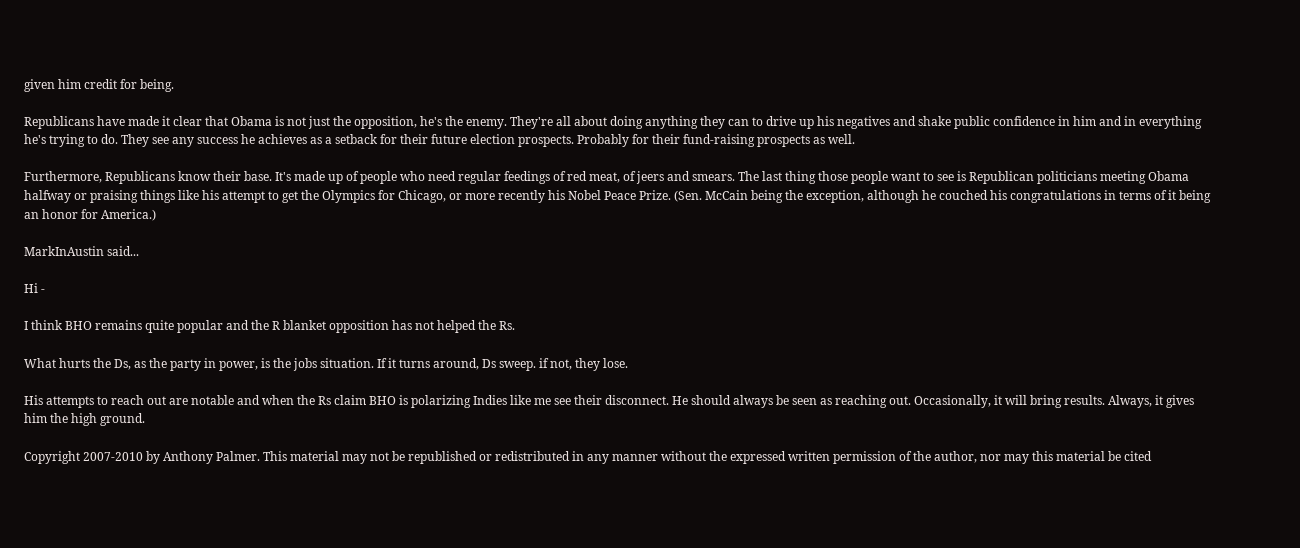given him credit for being.

Republicans have made it clear that Obama is not just the opposition, he's the enemy. They're all about doing anything they can to drive up his negatives and shake public confidence in him and in everything he's trying to do. They see any success he achieves as a setback for their future election prospects. Probably for their fund-raising prospects as well.

Furthermore, Republicans know their base. It's made up of people who need regular feedings of red meat, of jeers and smears. The last thing those people want to see is Republican politicians meeting Obama halfway or praising things like his attempt to get the Olympics for Chicago, or more recently his Nobel Peace Prize. (Sen. McCain being the exception, although he couched his congratulations in terms of it being an honor for America.)

MarkInAustin said...

Hi -

I think BHO remains quite popular and the R blanket opposition has not helped the Rs.

What hurts the Ds, as the party in power, is the jobs situation. If it turns around, Ds sweep. if not, they lose.

His attempts to reach out are notable and when the Rs claim BHO is polarizing Indies like me see their disconnect. He should always be seen as reaching out. Occasionally, it will bring results. Always, it gives him the high ground.

Copyright 2007-2010 by Anthony Palmer. This material may not be republished or redistributed in any manner without the expressed written permission of the author, nor may this material be cited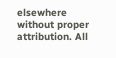elsewhere without proper attribution. All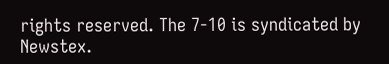rights reserved. The 7-10 is syndicated by Newstex.